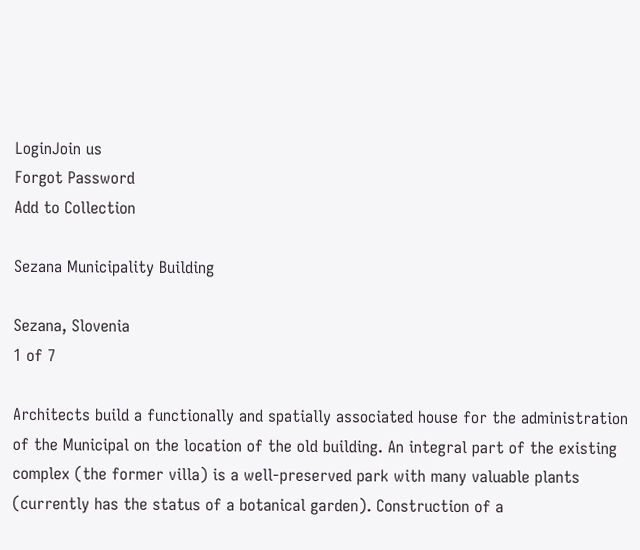LoginJoin us
Forgot Password
Add to Collection

Sezana Municipality Building

Sezana, Slovenia
1 of 7

Architects build a functionally and spatially associated house for the administration of the Municipal on the location of the old building. An integral part of the existing complex (the former villa) is a well-preserved park with many valuable plants (currently has the status of a botanical garden). Construction of a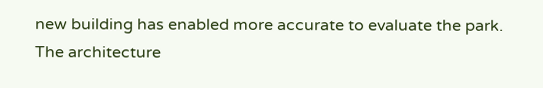new building has enabled more accurate to evaluate the park. The architecture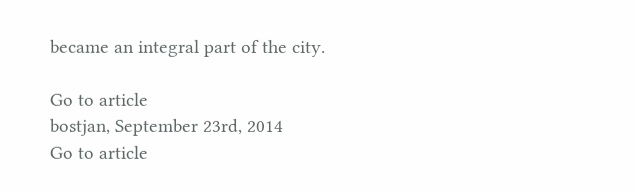became an integral part of the city.

Go to article
bostjan, September 23rd, 2014
Go to article